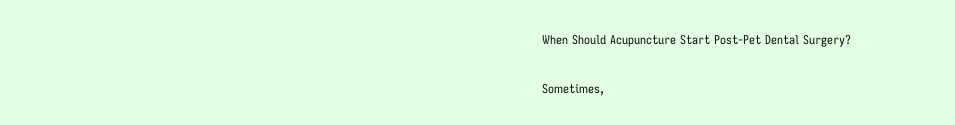When Should Acupuncture Start Post-Pet Dental Surgery?

Sometimes,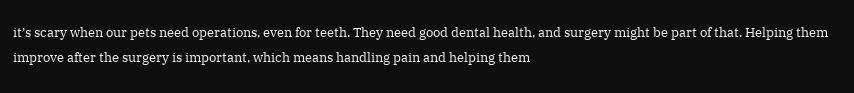it’s scary when our pets need operations, even for teeth. They need good dental health, and surgery might be part of that. Helping them improve after the surgery is important, which means handling pain and helping them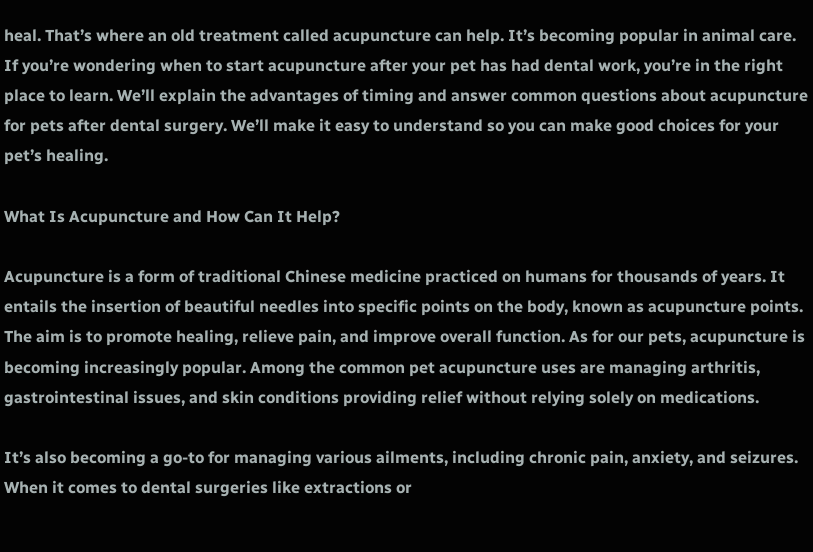heal. That’s where an old treatment called acupuncture can help. It’s becoming popular in animal care. If you’re wondering when to start acupuncture after your pet has had dental work, you’re in the right place to learn. We’ll explain the advantages of timing and answer common questions about acupuncture for pets after dental surgery. We’ll make it easy to understand so you can make good choices for your pet’s healing.

What Is Acupuncture and How Can It Help?

Acupuncture is a form of traditional Chinese medicine practiced on humans for thousands of years. It entails the insertion of beautiful needles into specific points on the body, known as acupuncture points. The aim is to promote healing, relieve pain, and improve overall function. As for our pets, acupuncture is becoming increasingly popular. Among the common pet acupuncture uses are managing arthritis, gastrointestinal issues, and skin conditions providing relief without relying solely on medications.

It’s also becoming a go-to for managing various ailments, including chronic pain, anxiety, and seizures. When it comes to dental surgeries like extractions or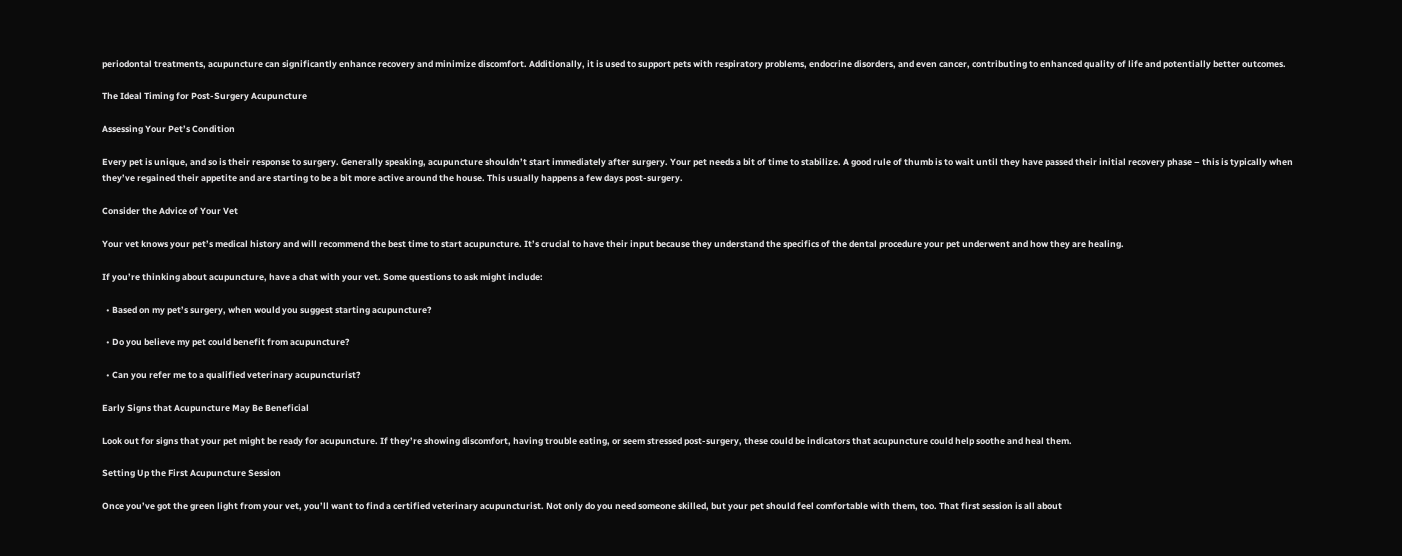periodontal treatments, acupuncture can significantly enhance recovery and minimize discomfort. Additionally, it is used to support pets with respiratory problems, endocrine disorders, and even cancer, contributing to enhanced quality of life and potentially better outcomes.

The Ideal Timing for Post-Surgery Acupuncture

Assessing Your Pet’s Condition

Every pet is unique, and so is their response to surgery. Generally speaking, acupuncture shouldn’t start immediately after surgery. Your pet needs a bit of time to stabilize. A good rule of thumb is to wait until they have passed their initial recovery phase – this is typically when they’ve regained their appetite and are starting to be a bit more active around the house. This usually happens a few days post-surgery.

Consider the Advice of Your Vet

Your vet knows your pet’s medical history and will recommend the best time to start acupuncture. It’s crucial to have their input because they understand the specifics of the dental procedure your pet underwent and how they are healing.

If you’re thinking about acupuncture, have a chat with your vet. Some questions to ask might include:

  • Based on my pet’s surgery, when would you suggest starting acupuncture?

  • Do you believe my pet could benefit from acupuncture?

  • Can you refer me to a qualified veterinary acupuncturist?

Early Signs that Acupuncture May Be Beneficial

Look out for signs that your pet might be ready for acupuncture. If they’re showing discomfort, having trouble eating, or seem stressed post-surgery, these could be indicators that acupuncture could help soothe and heal them.

Setting Up the First Acupuncture Session

Once you’ve got the green light from your vet, you’ll want to find a certified veterinary acupuncturist. Not only do you need someone skilled, but your pet should feel comfortable with them, too. That first session is all about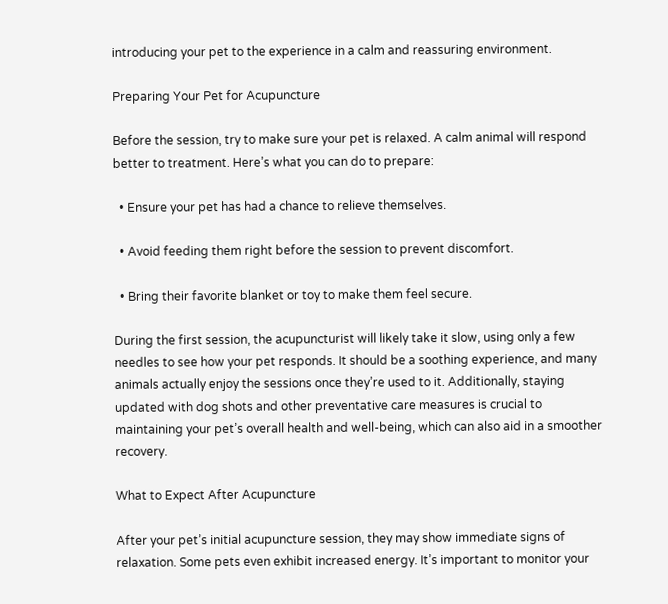introducing your pet to the experience in a calm and reassuring environment.

Preparing Your Pet for Acupuncture

Before the session, try to make sure your pet is relaxed. A calm animal will respond better to treatment. Here’s what you can do to prepare:

  • Ensure your pet has had a chance to relieve themselves.

  • Avoid feeding them right before the session to prevent discomfort.

  • Bring their favorite blanket or toy to make them feel secure.

During the first session, the acupuncturist will likely take it slow, using only a few needles to see how your pet responds. It should be a soothing experience, and many animals actually enjoy the sessions once they’re used to it. Additionally, staying updated with dog shots and other preventative care measures is crucial to maintaining your pet’s overall health and well-being, which can also aid in a smoother recovery.

What to Expect After Acupuncture

After your pet’s initial acupuncture session, they may show immediate signs of relaxation. Some pets even exhibit increased energy. It’s important to monitor your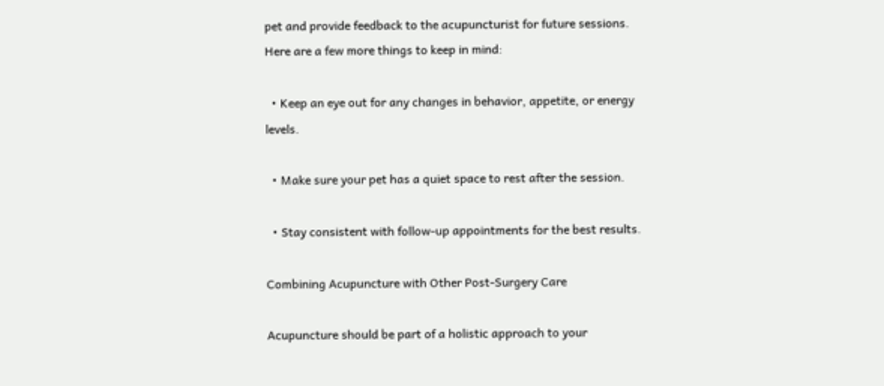pet and provide feedback to the acupuncturist for future sessions. Here are a few more things to keep in mind:

  • Keep an eye out for any changes in behavior, appetite, or energy levels.

  • Make sure your pet has a quiet space to rest after the session.

  • Stay consistent with follow-up appointments for the best results.

Combining Acupuncture with Other Post-Surgery Care

Acupuncture should be part of a holistic approach to your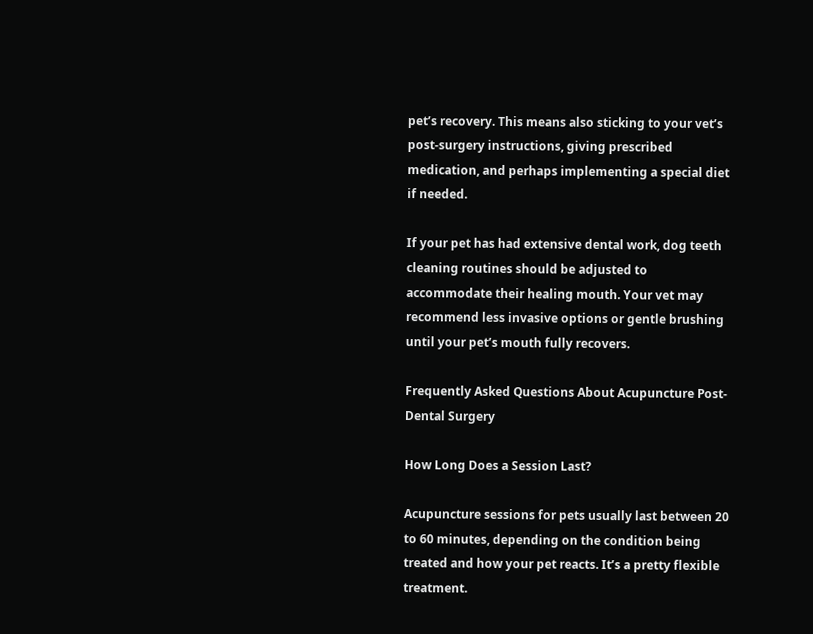pet’s recovery. This means also sticking to your vet’s post-surgery instructions, giving prescribed medication, and perhaps implementing a special diet if needed.

If your pet has had extensive dental work, dog teeth cleaning routines should be adjusted to accommodate their healing mouth. Your vet may recommend less invasive options or gentle brushing until your pet’s mouth fully recovers.

Frequently Asked Questions About Acupuncture Post-Dental Surgery

How Long Does a Session Last?

Acupuncture sessions for pets usually last between 20 to 60 minutes, depending on the condition being treated and how your pet reacts. It’s a pretty flexible treatment.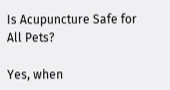Is Acupuncture Safe for All Pets?

Yes, when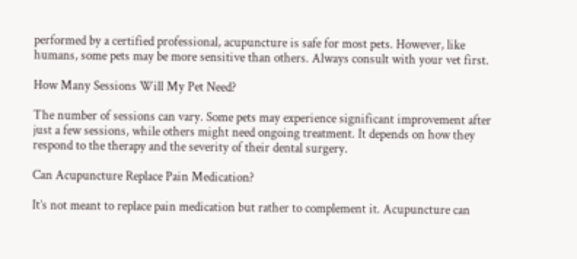performed by a certified professional, acupuncture is safe for most pets. However, like humans, some pets may be more sensitive than others. Always consult with your vet first.

How Many Sessions Will My Pet Need?

The number of sessions can vary. Some pets may experience significant improvement after just a few sessions, while others might need ongoing treatment. It depends on how they respond to the therapy and the severity of their dental surgery.

Can Acupuncture Replace Pain Medication?

It’s not meant to replace pain medication but rather to complement it. Acupuncture can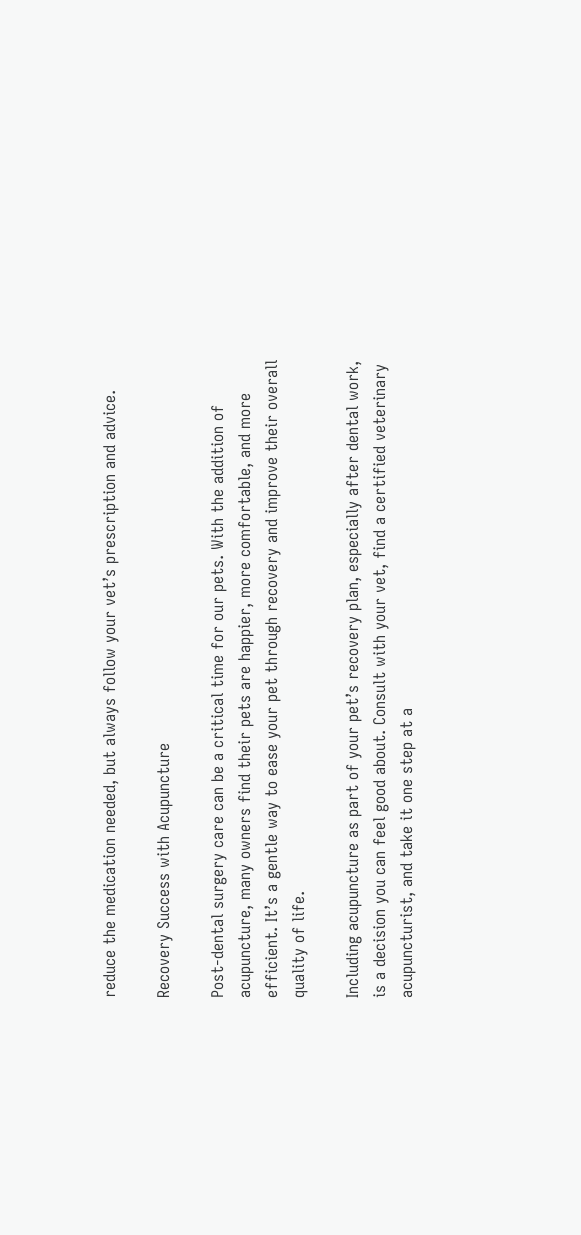reduce the medication needed, but always follow your vet’s prescription and advice.

Recovery Success with Acupuncture

Post-dental surgery care can be a critical time for our pets. With the addition of acupuncture, many owners find their pets are happier, more comfortable, and more efficient. It’s a gentle way to ease your pet through recovery and improve their overall quality of life.

Including acupuncture as part of your pet’s recovery plan, especially after dental work, is a decision you can feel good about. Consult with your vet, find a certified veterinary acupuncturist, and take it one step at a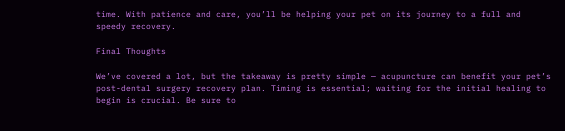time. With patience and care, you’ll be helping your pet on its journey to a full and speedy recovery.

Final Thoughts

We’ve covered a lot, but the takeaway is pretty simple — acupuncture can benefit your pet’s post-dental surgery recovery plan. Timing is essential; waiting for the initial healing to begin is crucial. Be sure to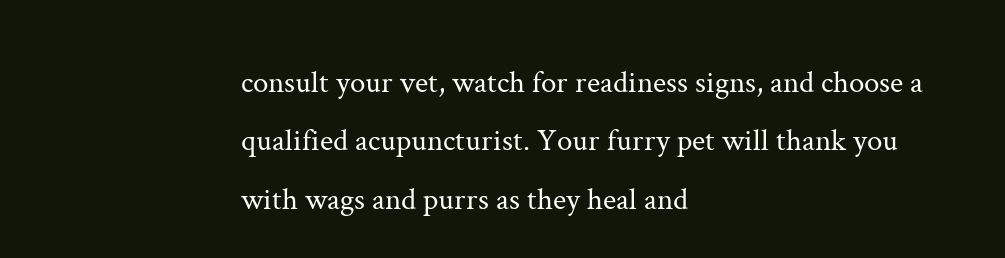consult your vet, watch for readiness signs, and choose a qualified acupuncturist. Your furry pet will thank you with wags and purrs as they heal and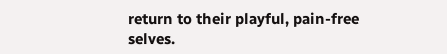return to their playful, pain-free selves.